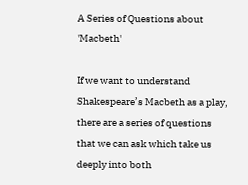A Series of Questions about 'Macbeth'

If we want to understand Shakespeare’s Macbeth as a play, there are a series of questions that we can ask which take us deeply into both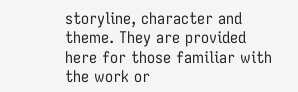storyline, character and theme. They are provided here for those familiar with the work or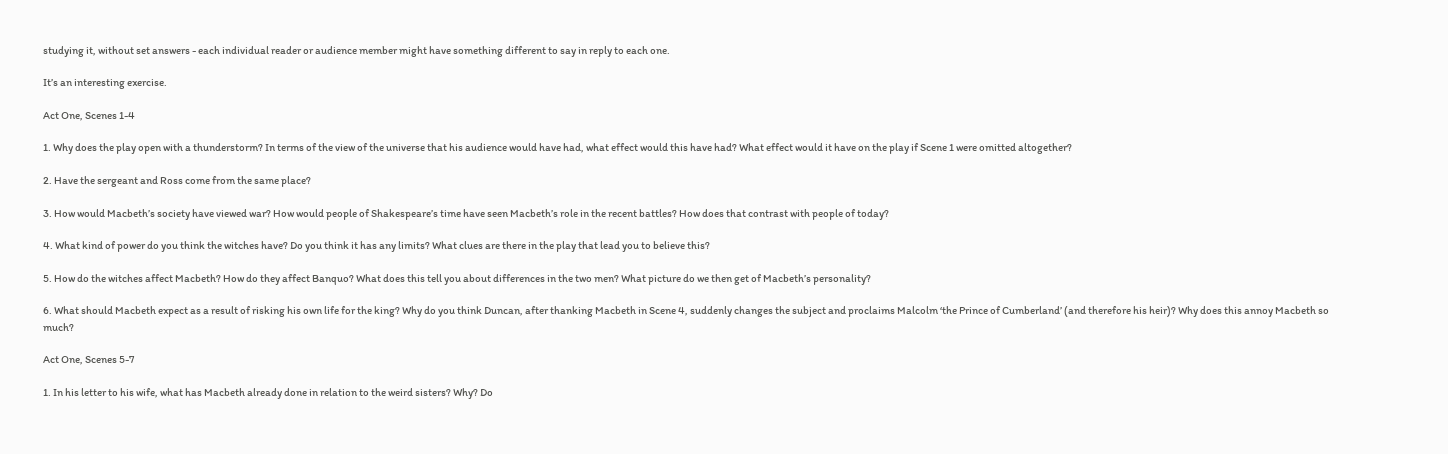studying it, without set answers - each individual reader or audience member might have something different to say in reply to each one.

It’s an interesting exercise.

Act One, Scenes 1-4

1. Why does the play open with a thunderstorm? In terms of the view of the universe that his audience would have had, what effect would this have had? What effect would it have on the play if Scene 1 were omitted altogether?

2. Have the sergeant and Ross come from the same place?

3. How would Macbeth’s society have viewed war? How would people of Shakespeare’s time have seen Macbeth’s role in the recent battles? How does that contrast with people of today?

4. What kind of power do you think the witches have? Do you think it has any limits? What clues are there in the play that lead you to believe this?

5. How do the witches affect Macbeth? How do they affect Banquo? What does this tell you about differences in the two men? What picture do we then get of Macbeth’s personality?

6. What should Macbeth expect as a result of risking his own life for the king? Why do you think Duncan, after thanking Macbeth in Scene 4, suddenly changes the subject and proclaims Malcolm ‘the Prince of Cumberland’ (and therefore his heir)? Why does this annoy Macbeth so much?

Act One, Scenes 5-7

1. In his letter to his wife, what has Macbeth already done in relation to the weird sisters? Why? Do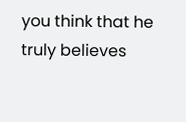you think that he truly believes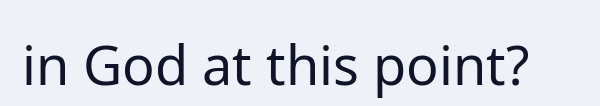in God at this point?